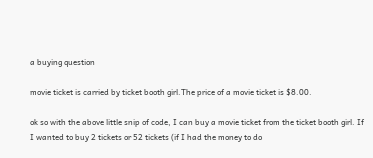a buying question

movie ticket is carried by ticket booth girl.The price of a movie ticket is $8.00.

ok so with the above little snip of code, I can buy a movie ticket from the ticket booth girl. If I wanted to buy 2 tickets or 52 tickets (if I had the money to do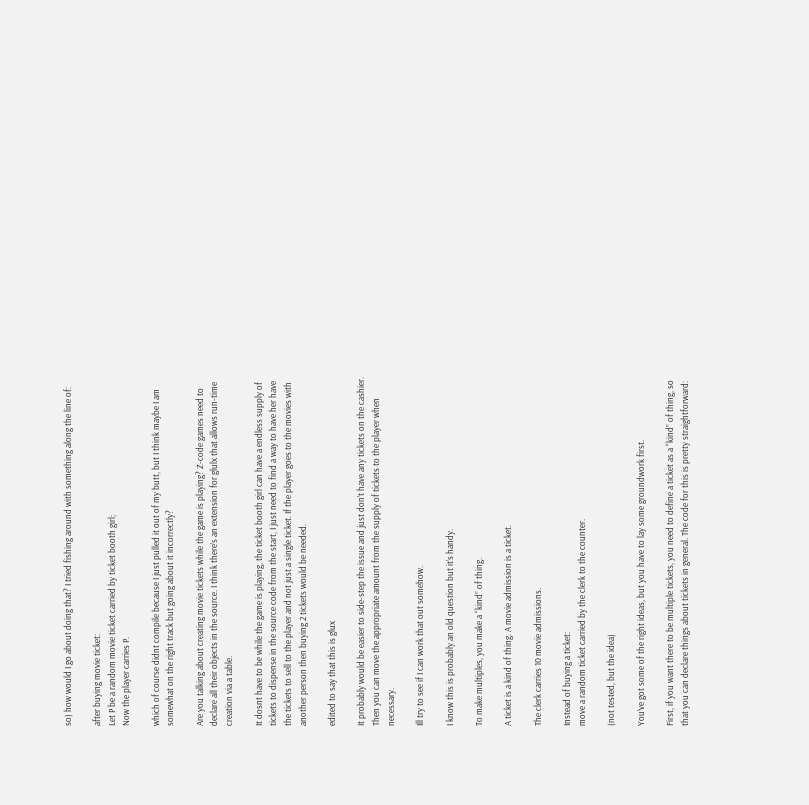so) how would I go about doing that? I tried fishing around with something along the line of:

after buying movie ticket:
Let P be a random movie ticket carried by ticket booth girl;
Now the player carries P.

which of course didnt compile because I just pulled it out of my butt, but I think maybe I am somewhat on the right track but going about it incorrectly?

Are you talking about creating movie tickets while the game is playing? Z-code games need to declare all their objects in the source. I think there’s an extension for glulx that allows run-time creation via a table.

It dosnt have to be while the game is playing, the ticket booth girl can have a endless supply of tickets to dispense in the source code from the start, I just need to find a way to have her have the tickets to sell to the player and not just a single ticket. If the player goes to the movies with another person then buying 2 tickets would be needed.

edited to say that this is glux

It probably would be easier to side-step the issue and just don’t have any tickets on the cashier. Then you can move the appropriate amount from the supply of tickets to the player when necessary.

Ill try to see if I can work that out somehow.

I know this is probably an old question but it’s handy.

To make multiples, you make a “kind” of thing.

A ticket is a kind of thing. A movie admission is a ticket.

The clerk carries 10 movie admissions.

Instead of buying a ticket:
move a random ticket carried by the clerk to the counter.

(not tested, but the idea)

You’ve got some of the right ideas, but you have to lay some groundwork first.

First, if you want there to be multiple tickets, you need to define a ticket as a “kind” of thing, so that you can declare things about tickets in general. The code for this is pretty straightforward: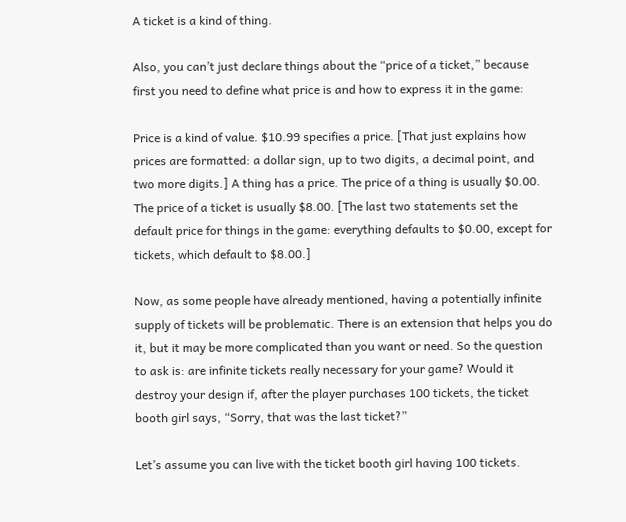A ticket is a kind of thing.

Also, you can’t just declare things about the “price of a ticket,” because first you need to define what price is and how to express it in the game:

Price is a kind of value. $10.99 specifies a price. [That just explains how prices are formatted: a dollar sign, up to two digits, a decimal point, and two more digits.] A thing has a price. The price of a thing is usually $0.00. The price of a ticket is usually $8.00. [The last two statements set the default price for things in the game: everything defaults to $0.00, except for tickets, which default to $8.00.]

Now, as some people have already mentioned, having a potentially infinite supply of tickets will be problematic. There is an extension that helps you do it, but it may be more complicated than you want or need. So the question to ask is: are infinite tickets really necessary for your game? Would it destroy your design if, after the player purchases 100 tickets, the ticket booth girl says, “Sorry, that was the last ticket?”

Let’s assume you can live with the ticket booth girl having 100 tickets.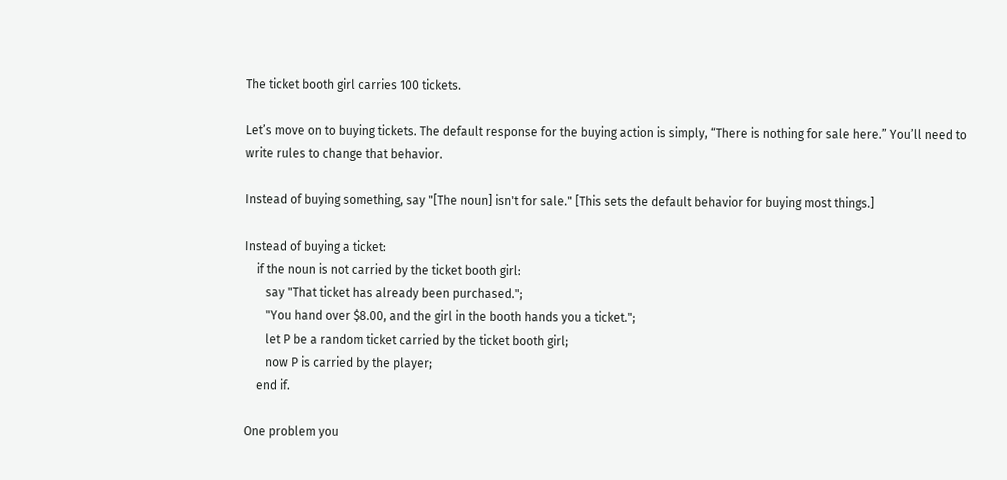The ticket booth girl carries 100 tickets.

Let’s move on to buying tickets. The default response for the buying action is simply, “There is nothing for sale here.” You’ll need to write rules to change that behavior.

Instead of buying something, say "[The noun] isn't for sale." [This sets the default behavior for buying most things.]

Instead of buying a ticket:
    if the noun is not carried by the ticket booth girl:
       say "That ticket has already been purchased.";
       "You hand over $8.00, and the girl in the booth hands you a ticket.";
       let P be a random ticket carried by the ticket booth girl;
       now P is carried by the player;
    end if.

One problem you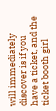will immediately discover is if you have a ticket, and the ticket booth girl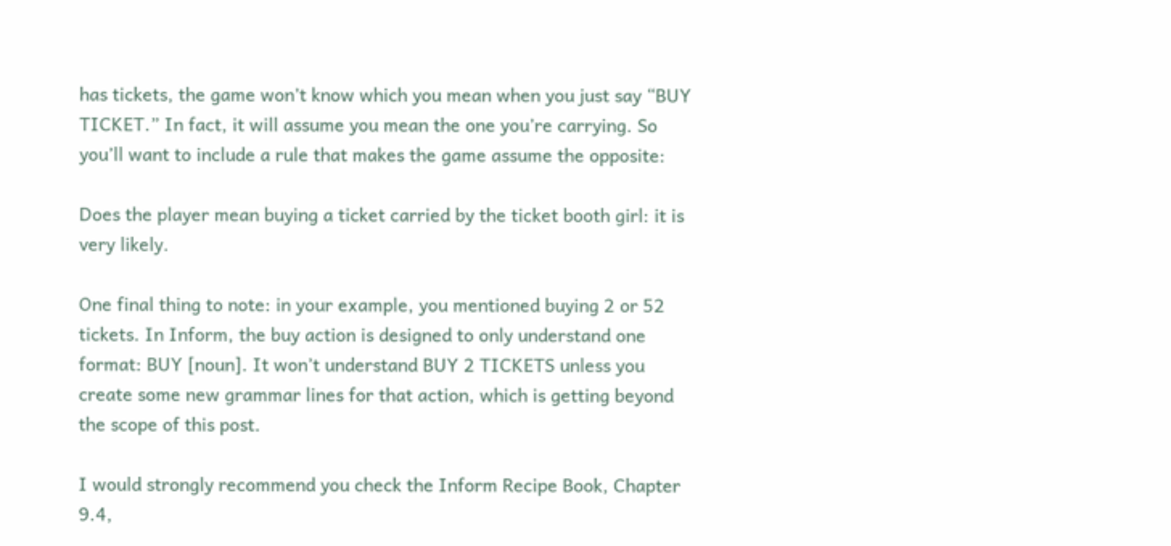has tickets, the game won’t know which you mean when you just say “BUY TICKET.” In fact, it will assume you mean the one you’re carrying. So you’ll want to include a rule that makes the game assume the opposite:

Does the player mean buying a ticket carried by the ticket booth girl: it is very likely.

One final thing to note: in your example, you mentioned buying 2 or 52 tickets. In Inform, the buy action is designed to only understand one format: BUY [noun]. It won’t understand BUY 2 TICKETS unless you create some new grammar lines for that action, which is getting beyond the scope of this post.

I would strongly recommend you check the Inform Recipe Book, Chapter 9.4,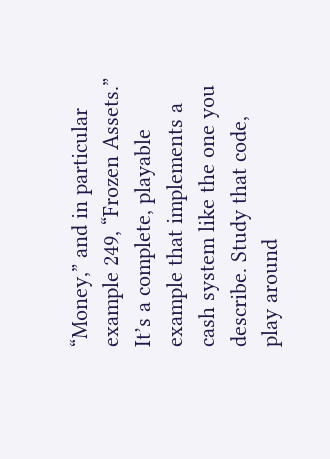“Money,” and in particular example 249, “Frozen Assets.” It’s a complete, playable example that implements a cash system like the one you describe. Study that code, play around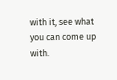with it, see what you can come up with.